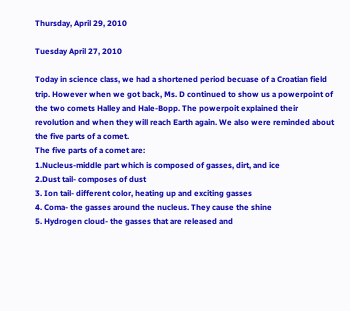Thursday, April 29, 2010

Tuesday April 27, 2010

Today in science class, we had a shortened period becuase of a Croatian field trip. However when we got back, Ms. D continued to show us a powerpoint of the two comets Halley and Hale-Bopp. The powerpoit explained their revolution and when they will reach Earth again. We also were reminded about the five parts of a comet.
The five parts of a comet are:
1.Nucleus-middle part which is composed of gasses, dirt, and ice
2.Dust tail- composes of dust
3. Ion tail- different color, heating up and exciting gasses
4. Coma- the gasses around the nucleus. They cause the shine
5. Hydrogen cloud- the gasses that are released and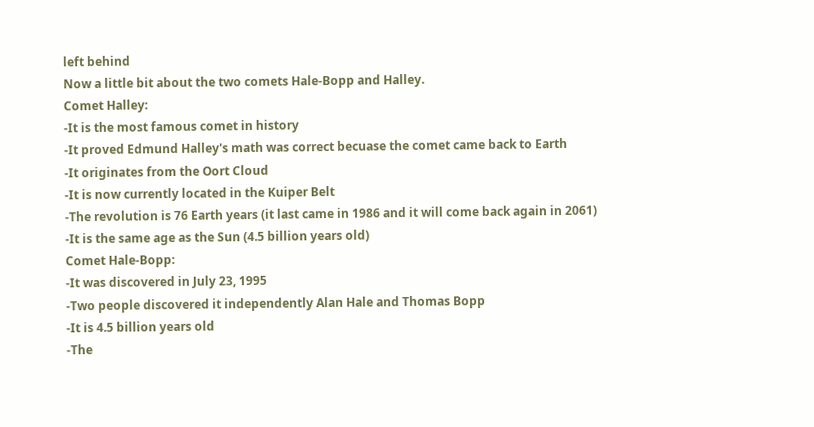left behind
Now a little bit about the two comets Hale-Bopp and Halley.
Comet Halley:
-It is the most famous comet in history
-It proved Edmund Halley's math was correct becuase the comet came back to Earth
-It originates from the Oort Cloud
-It is now currently located in the Kuiper Belt
-The revolution is 76 Earth years (it last came in 1986 and it will come back again in 2061)
-It is the same age as the Sun (4.5 billion years old)
Comet Hale-Bopp:
-It was discovered in July 23, 1995
-Two people discovered it independently Alan Hale and Thomas Bopp
-It is 4.5 billion years old
-The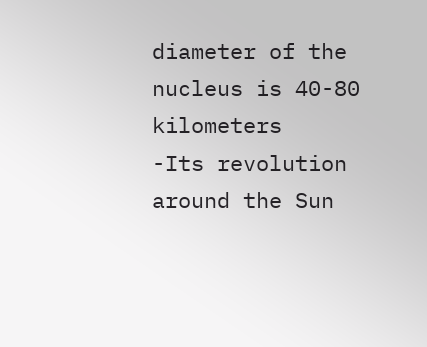diameter of the nucleus is 40-80 kilometers
-Its revolution around the Sun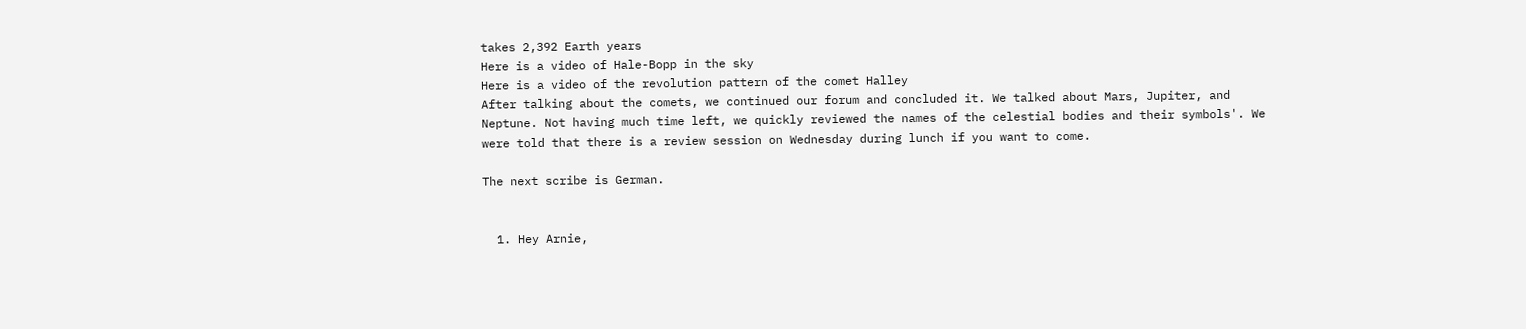takes 2,392 Earth years
Here is a video of Hale-Bopp in the sky
Here is a video of the revolution pattern of the comet Halley
After talking about the comets, we continued our forum and concluded it. We talked about Mars, Jupiter, and Neptune. Not having much time left, we quickly reviewed the names of the celestial bodies and their symbols'. We were told that there is a review session on Wednesday during lunch if you want to come.

The next scribe is German.


  1. Hey Arnie,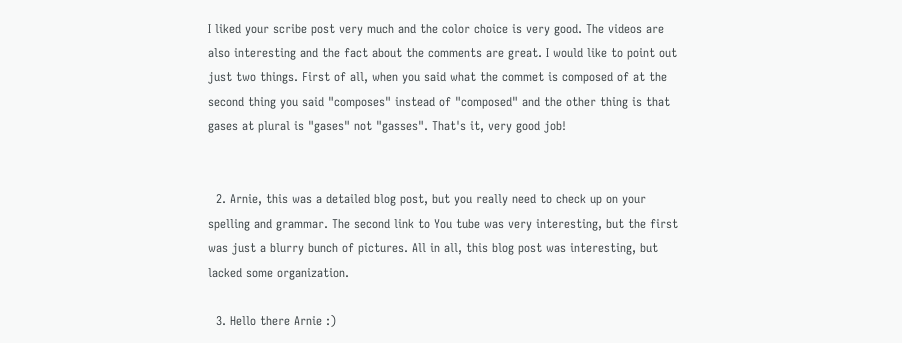I liked your scribe post very much and the color choice is very good. The videos are also interesting and the fact about the comments are great. I would like to point out just two things. First of all, when you said what the commet is composed of at the second thing you said "composes" instead of "composed" and the other thing is that gases at plural is "gases" not "gasses". That's it, very good job!


  2. Arnie, this was a detailed blog post, but you really need to check up on your spelling and grammar. The second link to You tube was very interesting, but the first was just a blurry bunch of pictures. All in all, this blog post was interesting, but lacked some organization.

  3. Hello there Arnie :)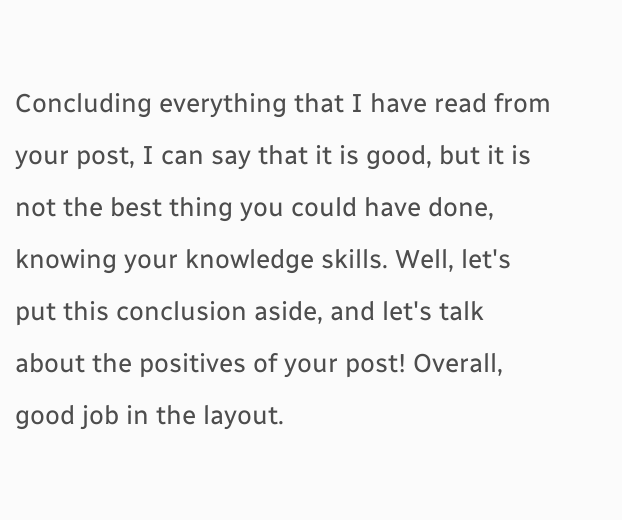Concluding everything that I have read from your post, I can say that it is good, but it is not the best thing you could have done, knowing your knowledge skills. Well, let's put this conclusion aside, and let's talk about the positives of your post! Overall, good job in the layout.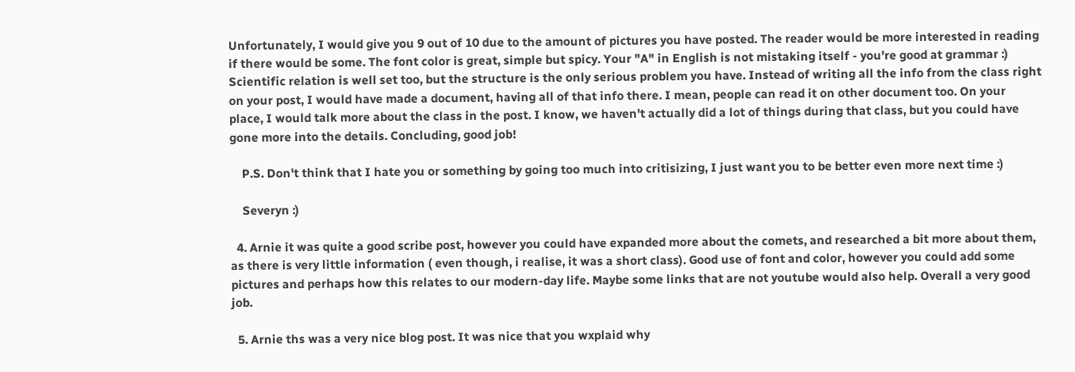Unfortunately, I would give you 9 out of 10 due to the amount of pictures you have posted. The reader would be more interested in reading if there would be some. The font color is great, simple but spicy. Your "A" in English is not mistaking itself - you're good at grammar :) Scientific relation is well set too, but the structure is the only serious problem you have. Instead of writing all the info from the class right on your post, I would have made a document, having all of that info there. I mean, people can read it on other document too. On your place, I would talk more about the class in the post. I know, we haven't actually did a lot of things during that class, but you could have gone more into the details. Concluding, good job!

    P.S. Don't think that I hate you or something by going too much into critisizing, I just want you to be better even more next time :)

    Severyn :)

  4. Arnie it was quite a good scribe post, however you could have expanded more about the comets, and researched a bit more about them, as there is very little information ( even though, i realise, it was a short class). Good use of font and color, however you could add some pictures and perhaps how this relates to our modern-day life. Maybe some links that are not youtube would also help. Overall a very good job.

  5. Arnie ths was a very nice blog post. It was nice that you wxplaid why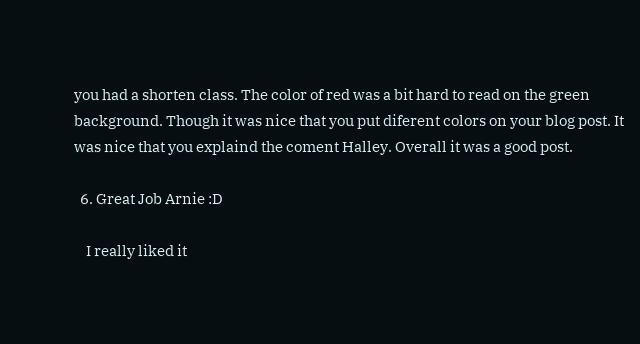you had a shorten class. The color of red was a bit hard to read on the green background. Though it was nice that you put diferent colors on your blog post. It was nice that you explaind the coment Halley. Overall it was a good post.

  6. Great Job Arnie :D

    I really liked it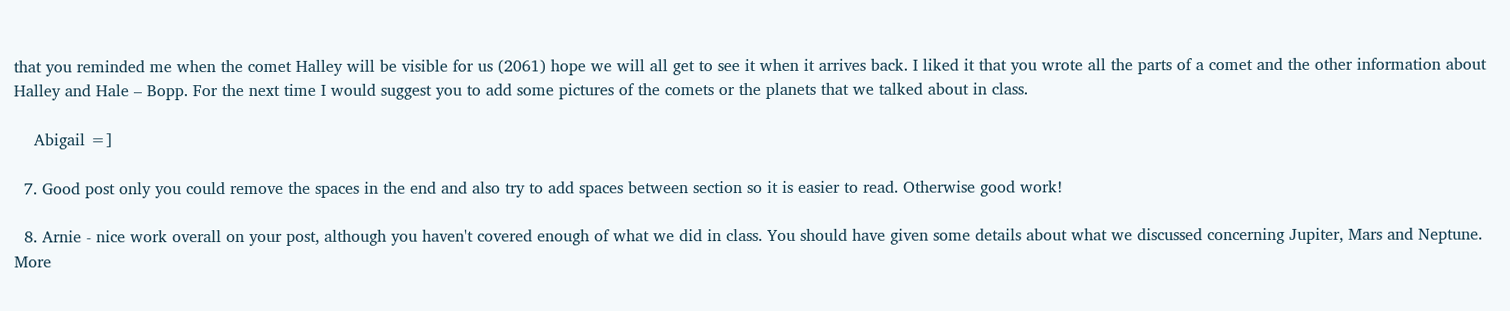that you reminded me when the comet Halley will be visible for us (2061) hope we will all get to see it when it arrives back. I liked it that you wrote all the parts of a comet and the other information about Halley and Hale – Bopp. For the next time I would suggest you to add some pictures of the comets or the planets that we talked about in class.

    Abigail =]

  7. Good post only you could remove the spaces in the end and also try to add spaces between section so it is easier to read. Otherwise good work!

  8. Arnie - nice work overall on your post, although you haven't covered enough of what we did in class. You should have given some details about what we discussed concerning Jupiter, Mars and Neptune. More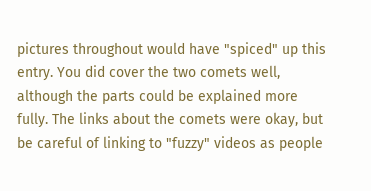pictures throughout would have "spiced" up this entry. You did cover the two comets well, although the parts could be explained more fully. The links about the comets were okay, but be careful of linking to "fuzzy" videos as people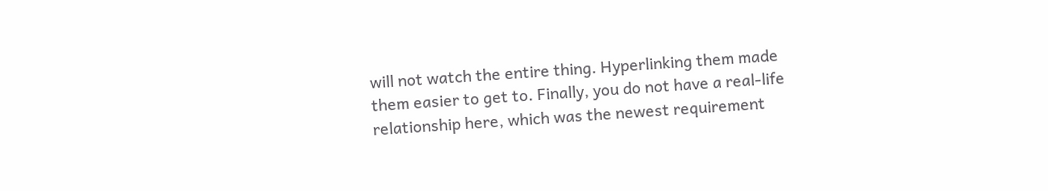will not watch the entire thing. Hyperlinking them made them easier to get to. Finally, you do not have a real-life relationship here, which was the newest requirement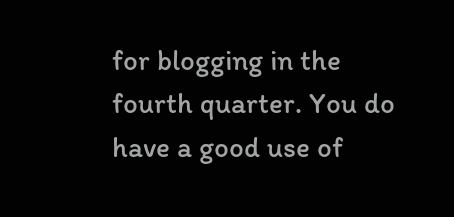for blogging in the fourth quarter. You do have a good use of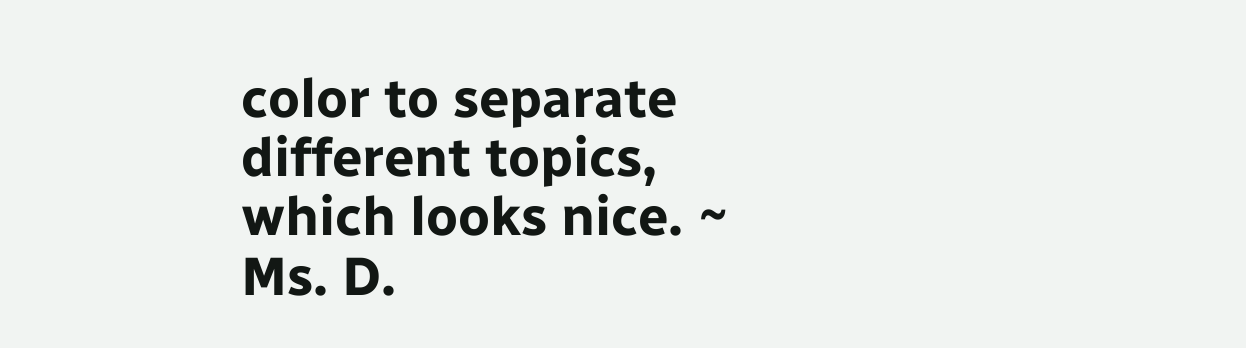color to separate different topics, which looks nice. ~ Ms. D.